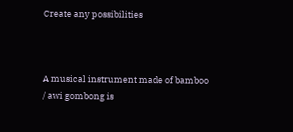Create any possibilities



A musical instrument made of bamboo / awi gombong is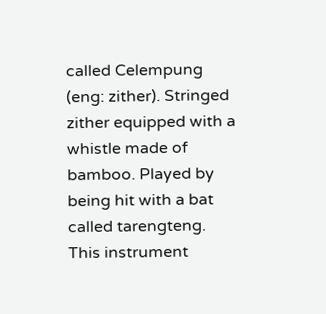called Celempung (eng: zither). Stringed zither equipped with a whistle made of bamboo. Played by being hit with a bat called tarengteng. This instrument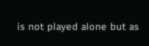is not played alone but as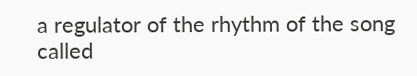a regulator of the rhythm of the song called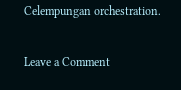Celempungan orchestration.

Leave a Comment